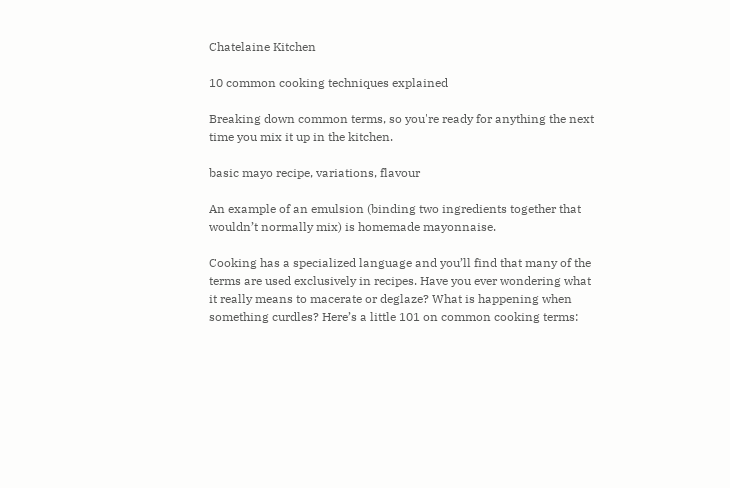Chatelaine Kitchen

10 common cooking techniques explained

Breaking down common terms, so you're ready for anything the next time you mix it up in the kitchen.

basic mayo recipe, variations, flavour

An example of an emulsion (binding two ingredients together that wouldn’t normally mix) is homemade mayonnaise.

Cooking has a specialized language and you’ll find that many of the terms are used exclusively in recipes. Have you ever wondering what it really means to macerate or deglaze? What is happening when something curdles? Here’s a little 101 on common cooking terms: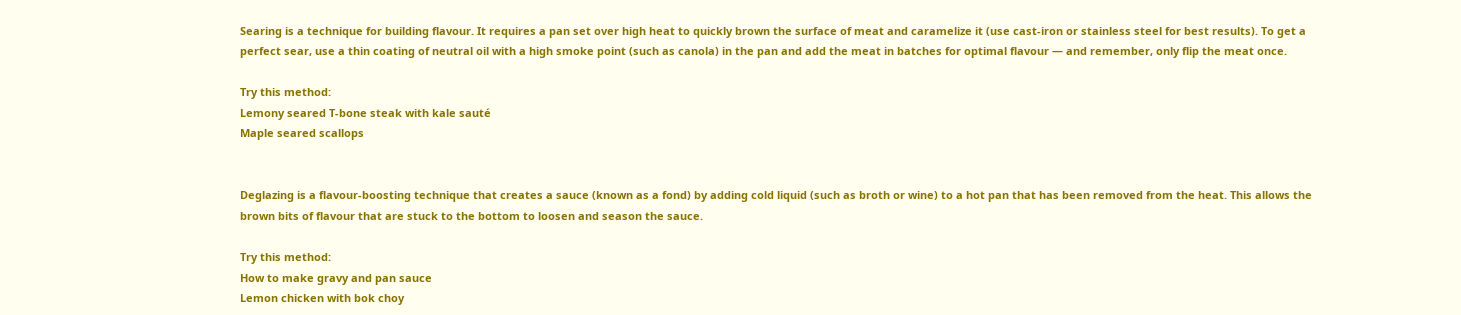Searing is a technique for building flavour. It requires a pan set over high heat to quickly brown the surface of meat and caramelize it (use cast-iron or stainless steel for best results). To get a perfect sear, use a thin coating of neutral oil with a high smoke point (such as canola) in the pan and add the meat in batches for optimal flavour — and remember, only flip the meat once.

Try this method:
Lemony seared T-bone steak with kale sauté
Maple seared scallops


Deglazing is a flavour-boosting technique that creates a sauce (known as a fond) by adding cold liquid (such as broth or wine) to a hot pan that has been removed from the heat. This allows the brown bits of flavour that are stuck to the bottom to loosen and season the sauce.

Try this method:
How to make gravy and pan sauce
Lemon chicken with bok choy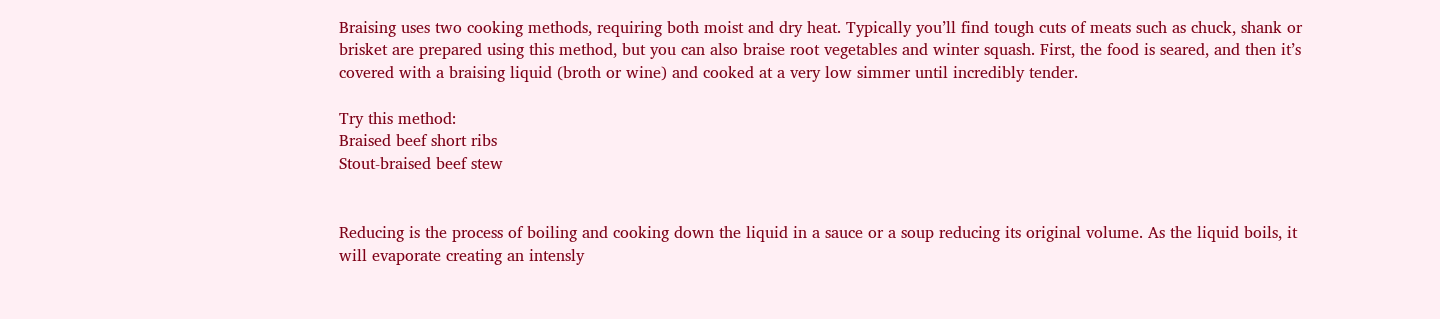Braising uses two cooking methods, requiring both moist and dry heat. Typically you’ll find tough cuts of meats such as chuck, shank or brisket are prepared using this method, but you can also braise root vegetables and winter squash. First, the food is seared, and then it’s covered with a braising liquid (broth or wine) and cooked at a very low simmer until incredibly tender.

Try this method:
Braised beef short ribs
Stout-braised beef stew


Reducing is the process of boiling and cooking down the liquid in a sauce or a soup reducing its original volume. As the liquid boils, it will evaporate creating an intensly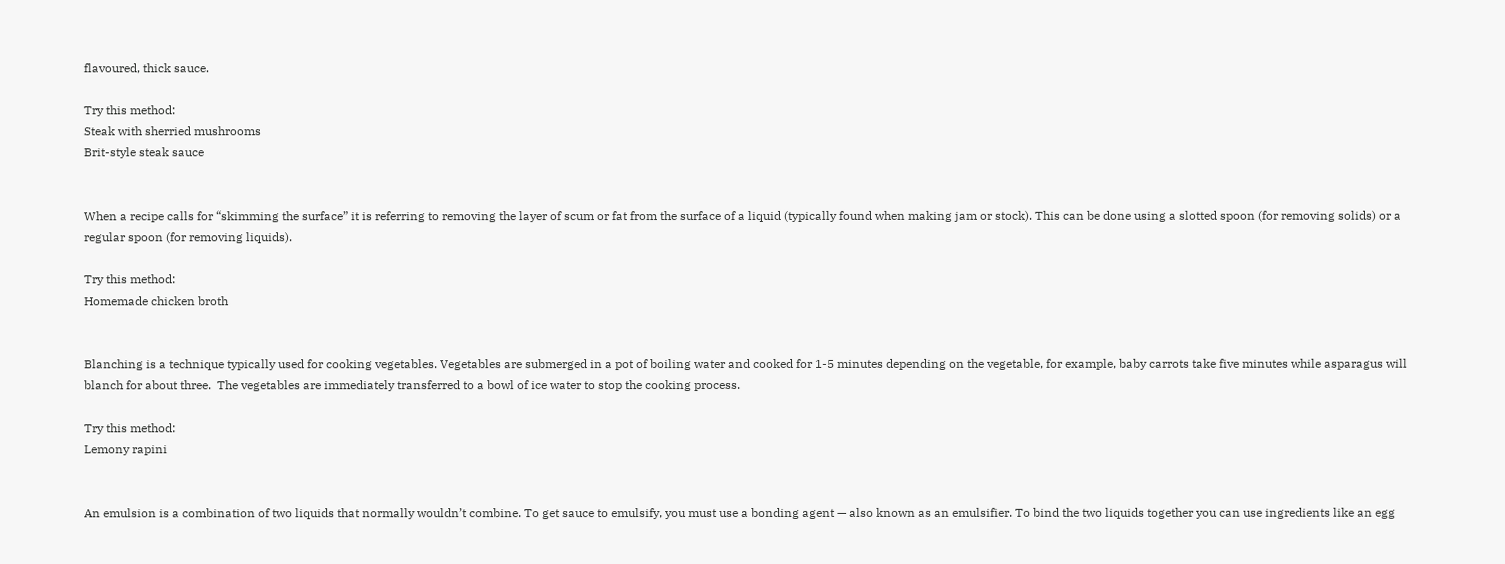flavoured, thick sauce.

Try this method:
Steak with sherried mushrooms
Brit-style steak sauce


When a recipe calls for “skimming the surface” it is referring to removing the layer of scum or fat from the surface of a liquid (typically found when making jam or stock). This can be done using a slotted spoon (for removing solids) or a regular spoon (for removing liquids).

Try this method:
Homemade chicken broth


Blanching is a technique typically used for cooking vegetables. Vegetables are submerged in a pot of boiling water and cooked for 1-5 minutes depending on the vegetable, for example, baby carrots take five minutes while asparagus will blanch for about three.  The vegetables are immediately transferred to a bowl of ice water to stop the cooking process.

Try this method:
Lemony rapini


An emulsion is a combination of two liquids that normally wouldn’t combine. To get sauce to emulsify, you must use a bonding agent — also known as an emulsifier. To bind the two liquids together you can use ingredients like an egg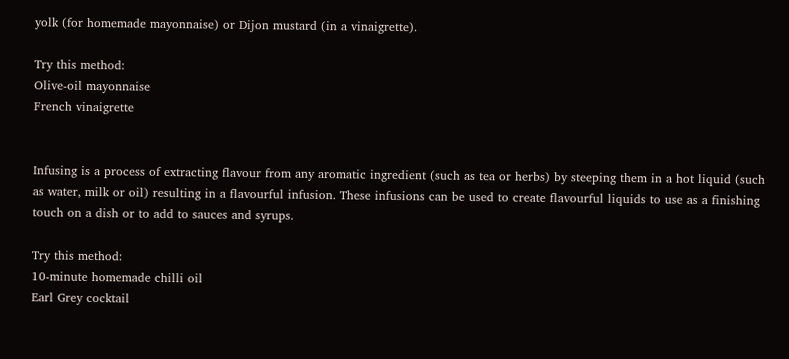yolk (for homemade mayonnaise) or Dijon mustard (in a vinaigrette).

Try this method:
Olive-oil mayonnaise
French vinaigrette


Infusing is a process of extracting flavour from any aromatic ingredient (such as tea or herbs) by steeping them in a hot liquid (such as water, milk or oil) resulting in a flavourful infusion. These infusions can be used to create flavourful liquids to use as a finishing touch on a dish or to add to sauces and syrups.

Try this method:
10-minute homemade chilli oil
Earl Grey cocktail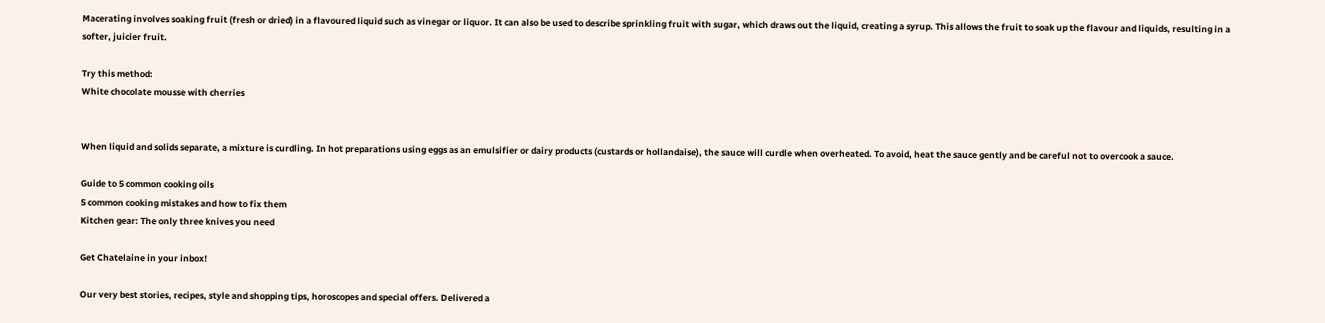Macerating involves soaking fruit (fresh or dried) in a flavoured liquid such as vinegar or liquor. It can also be used to describe sprinkling fruit with sugar, which draws out the liquid, creating a syrup. This allows the fruit to soak up the flavour and liquids, resulting in a softer, juicier fruit.

Try this method:
White chocolate mousse with cherries


When liquid and solids separate, a mixture is curdling. In hot preparations using eggs as an emulsifier or dairy products (custards or hollandaise), the sauce will curdle when overheated. To avoid, heat the sauce gently and be careful not to overcook a sauce.

Guide to 5 common cooking oils
5 common cooking mistakes and how to fix them
Kitchen gear: The only three knives you need

Get Chatelaine in your inbox!

Our very best stories, recipes, style and shopping tips, horoscopes and special offers. Delivered a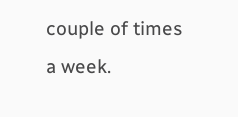couple of times a week.